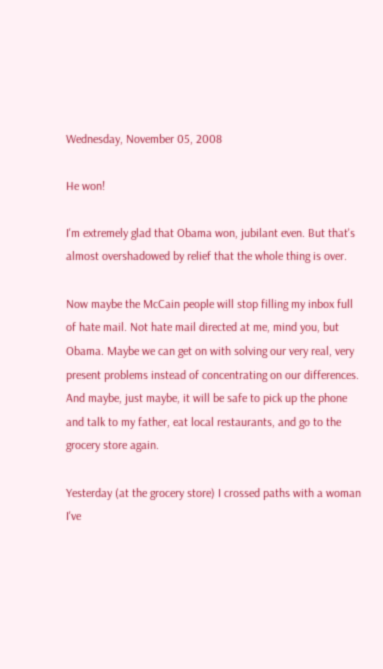Wednesday, November 05, 2008

He won!

I'm extremely glad that Obama won, jubilant even. But that's almost overshadowed by relief that the whole thing is over.

Now maybe the McCain people will stop filling my inbox full of hate mail. Not hate mail directed at me, mind you, but Obama. Maybe we can get on with solving our very real, very present problems instead of concentrating on our differences. And maybe, just maybe, it will be safe to pick up the phone and talk to my father, eat local restaurants, and go to the grocery store again.

Yesterday (at the grocery store) I crossed paths with a woman I've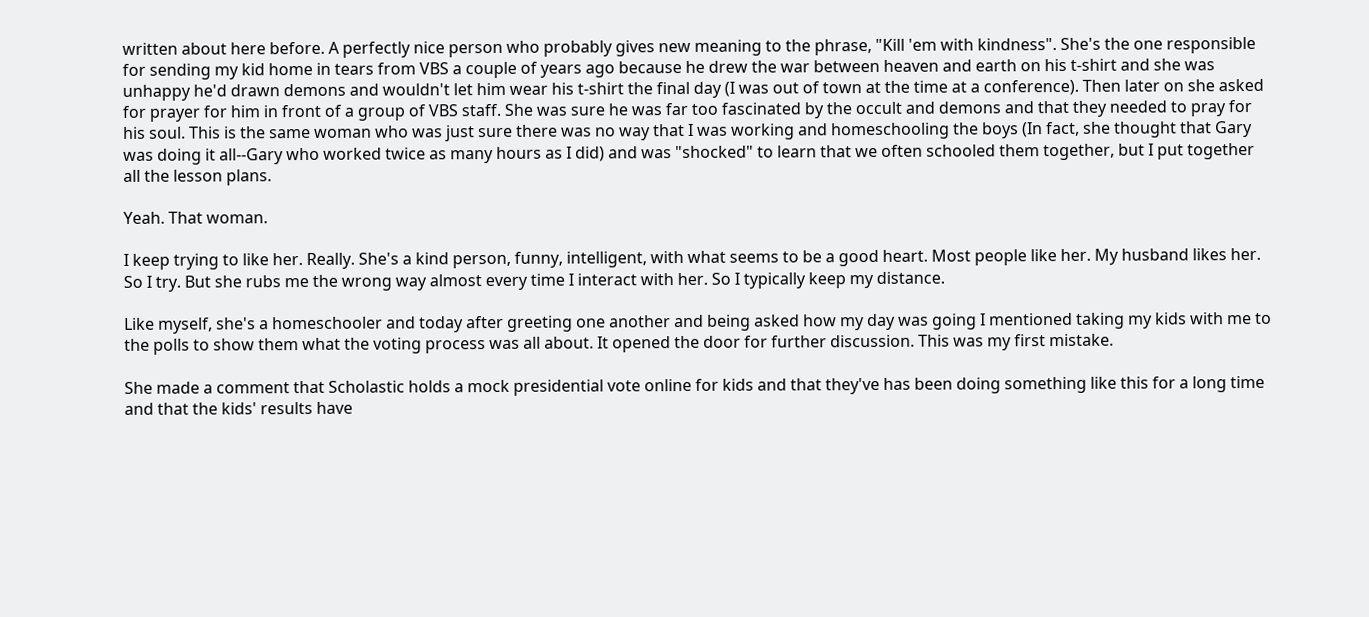written about here before. A perfectly nice person who probably gives new meaning to the phrase, "Kill 'em with kindness". She's the one responsible for sending my kid home in tears from VBS a couple of years ago because he drew the war between heaven and earth on his t-shirt and she was unhappy he'd drawn demons and wouldn't let him wear his t-shirt the final day (I was out of town at the time at a conference). Then later on she asked for prayer for him in front of a group of VBS staff. She was sure he was far too fascinated by the occult and demons and that they needed to pray for his soul. This is the same woman who was just sure there was no way that I was working and homeschooling the boys (In fact, she thought that Gary was doing it all--Gary who worked twice as many hours as I did) and was "shocked" to learn that we often schooled them together, but I put together all the lesson plans.

Yeah. That woman.

I keep trying to like her. Really. She's a kind person, funny, intelligent, with what seems to be a good heart. Most people like her. My husband likes her. So I try. But she rubs me the wrong way almost every time I interact with her. So I typically keep my distance.

Like myself, she's a homeschooler and today after greeting one another and being asked how my day was going I mentioned taking my kids with me to the polls to show them what the voting process was all about. It opened the door for further discussion. This was my first mistake.

She made a comment that Scholastic holds a mock presidential vote online for kids and that they've has been doing something like this for a long time and that the kids' results have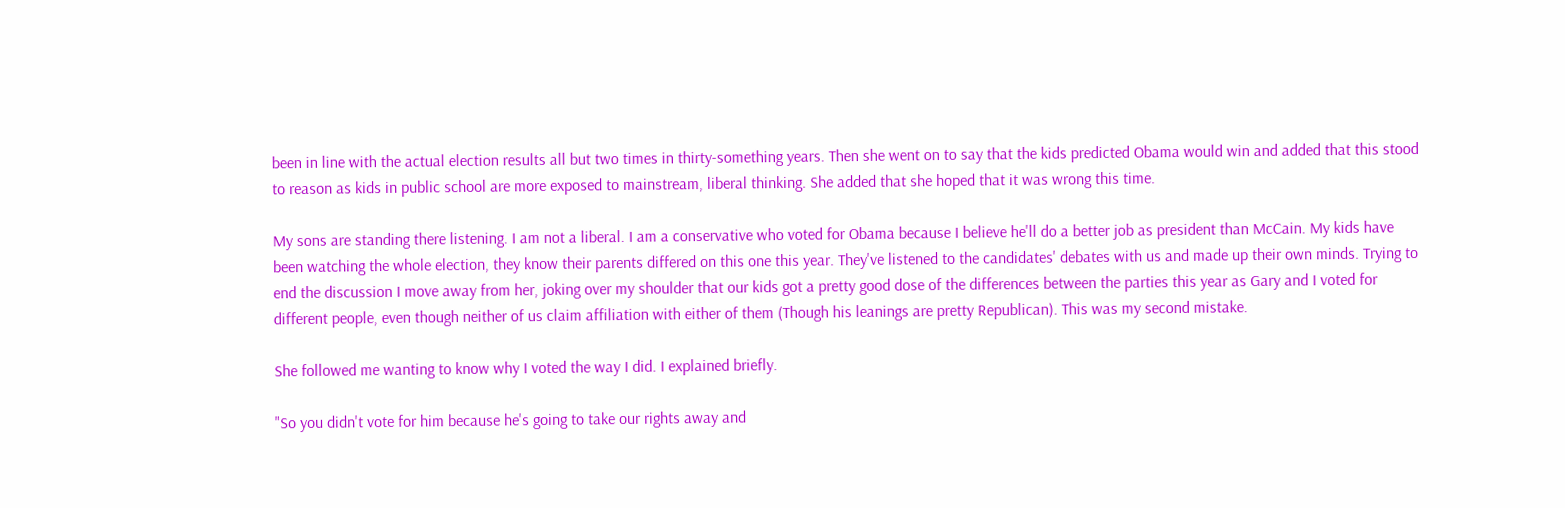been in line with the actual election results all but two times in thirty-something years. Then she went on to say that the kids predicted Obama would win and added that this stood to reason as kids in public school are more exposed to mainstream, liberal thinking. She added that she hoped that it was wrong this time.

My sons are standing there listening. I am not a liberal. I am a conservative who voted for Obama because I believe he'll do a better job as president than McCain. My kids have been watching the whole election, they know their parents differed on this one this year. They've listened to the candidates' debates with us and made up their own minds. Trying to end the discussion I move away from her, joking over my shoulder that our kids got a pretty good dose of the differences between the parties this year as Gary and I voted for different people, even though neither of us claim affiliation with either of them (Though his leanings are pretty Republican). This was my second mistake.

She followed me wanting to know why I voted the way I did. I explained briefly.

"So you didn't vote for him because he's going to take our rights away and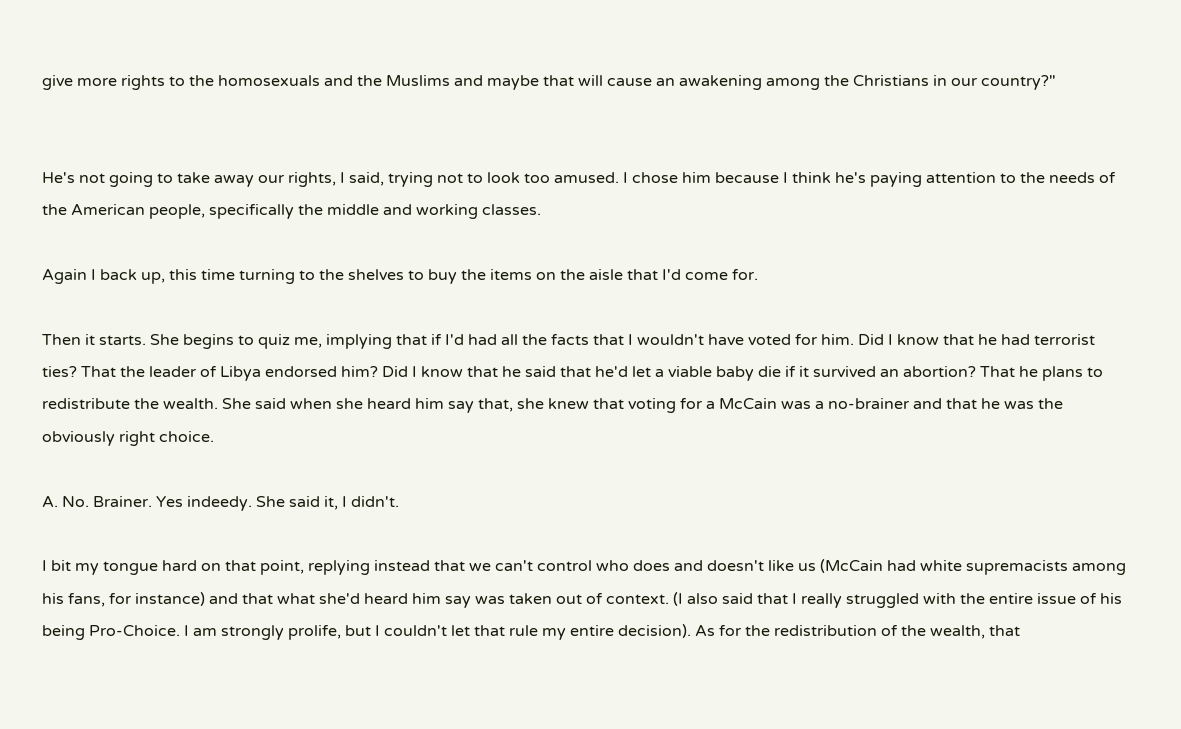give more rights to the homosexuals and the Muslims and maybe that will cause an awakening among the Christians in our country?"


He's not going to take away our rights, I said, trying not to look too amused. I chose him because I think he's paying attention to the needs of the American people, specifically the middle and working classes.

Again I back up, this time turning to the shelves to buy the items on the aisle that I'd come for.

Then it starts. She begins to quiz me, implying that if I'd had all the facts that I wouldn't have voted for him. Did I know that he had terrorist ties? That the leader of Libya endorsed him? Did I know that he said that he'd let a viable baby die if it survived an abortion? That he plans to redistribute the wealth. She said when she heard him say that, she knew that voting for a McCain was a no-brainer and that he was the obviously right choice.

A. No. Brainer. Yes indeedy. She said it, I didn't.

I bit my tongue hard on that point, replying instead that we can't control who does and doesn't like us (McCain had white supremacists among his fans, for instance) and that what she'd heard him say was taken out of context. (I also said that I really struggled with the entire issue of his being Pro-Choice. I am strongly prolife, but I couldn't let that rule my entire decision). As for the redistribution of the wealth, that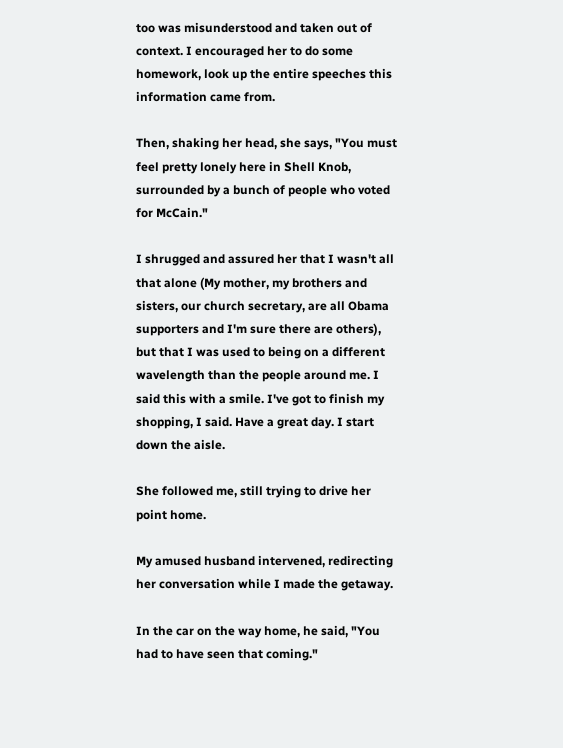too was misunderstood and taken out of context. I encouraged her to do some homework, look up the entire speeches this information came from.

Then, shaking her head, she says, "You must feel pretty lonely here in Shell Knob, surrounded by a bunch of people who voted for McCain."

I shrugged and assured her that I wasn't all that alone (My mother, my brothers and sisters, our church secretary, are all Obama supporters and I'm sure there are others), but that I was used to being on a different wavelength than the people around me. I said this with a smile. I've got to finish my shopping, I said. Have a great day. I start down the aisle.

She followed me, still trying to drive her point home.

My amused husband intervened, redirecting her conversation while I made the getaway.

In the car on the way home, he said, "You had to have seen that coming."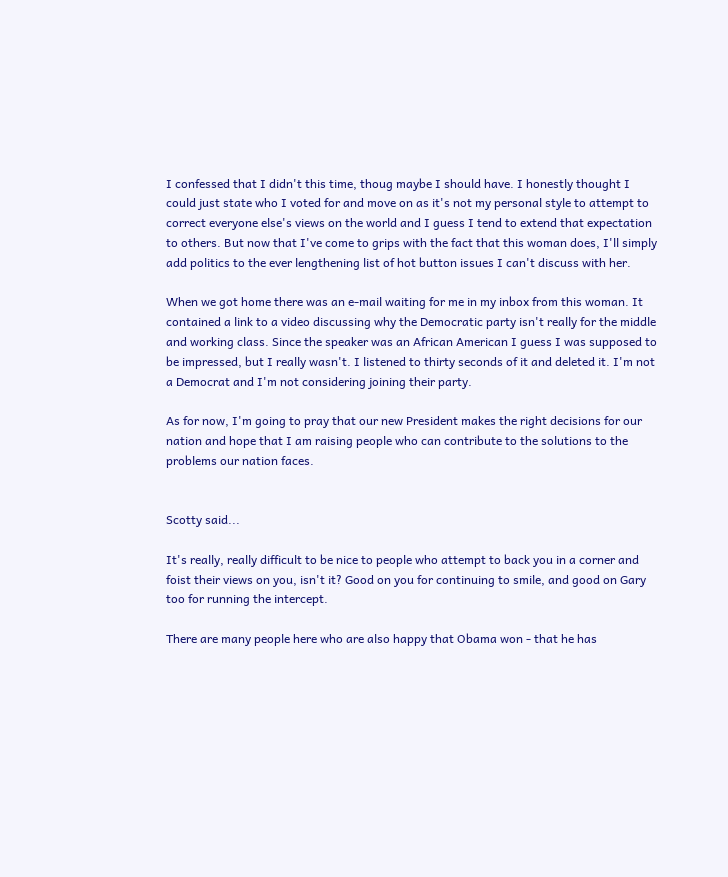I confessed that I didn't this time, thoug maybe I should have. I honestly thought I could just state who I voted for and move on as it's not my personal style to attempt to correct everyone else's views on the world and I guess I tend to extend that expectation to others. But now that I've come to grips with the fact that this woman does, I'll simply add politics to the ever lengthening list of hot button issues I can't discuss with her.

When we got home there was an e-mail waiting for me in my inbox from this woman. It contained a link to a video discussing why the Democratic party isn't really for the middle and working class. Since the speaker was an African American I guess I was supposed to be impressed, but I really wasn't. I listened to thirty seconds of it and deleted it. I'm not a Democrat and I'm not considering joining their party.

As for now, I'm going to pray that our new President makes the right decisions for our nation and hope that I am raising people who can contribute to the solutions to the problems our nation faces.


Scotty said...

It's really, really difficult to be nice to people who attempt to back you in a corner and foist their views on you, isn't it? Good on you for continuing to smile, and good on Gary too for running the intercept.

There are many people here who are also happy that Obama won - that he has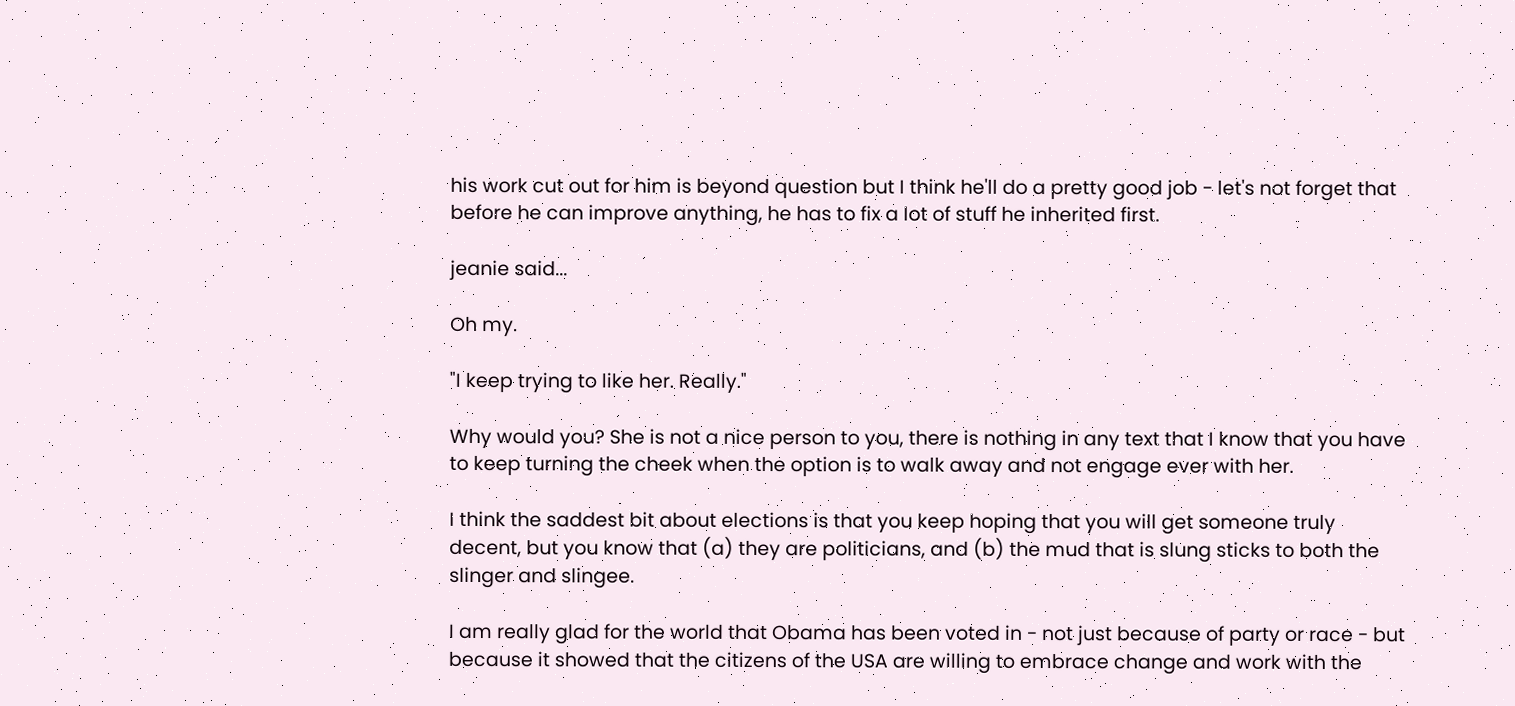his work cut out for him is beyond question but I think he'll do a pretty good job - let's not forget that before he can improve anything, he has to fix a lot of stuff he inherited first.

jeanie said...

Oh my.

"I keep trying to like her. Really."

Why would you? She is not a nice person to you, there is nothing in any text that I know that you have to keep turning the cheek when the option is to walk away and not engage ever with her.

I think the saddest bit about elections is that you keep hoping that you will get someone truly decent, but you know that (a) they are politicians, and (b) the mud that is slung sticks to both the slinger and slingee.

I am really glad for the world that Obama has been voted in - not just because of party or race - but because it showed that the citizens of the USA are willing to embrace change and work with the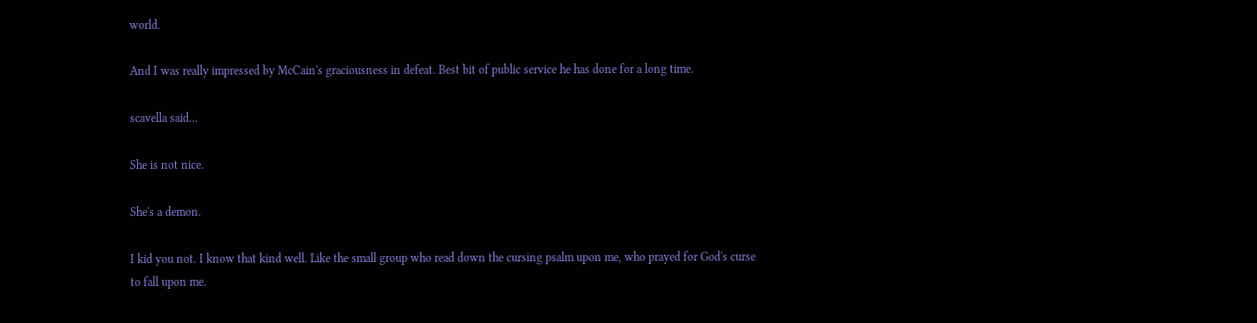world.

And I was really impressed by McCain's graciousness in defeat. Best bit of public service he has done for a long time.

scavella said...

She is not nice.

She's a demon.

I kid you not. I know that kind well. Like the small group who read down the cursing psalm upon me, who prayed for God's curse to fall upon me.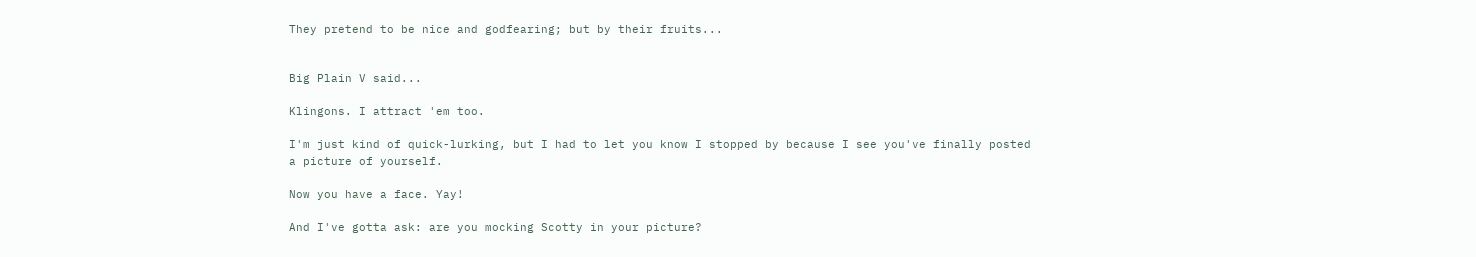They pretend to be nice and godfearing; but by their fruits...


Big Plain V said...

Klingons. I attract 'em too.

I'm just kind of quick-lurking, but I had to let you know I stopped by because I see you've finally posted a picture of yourself.

Now you have a face. Yay!

And I've gotta ask: are you mocking Scotty in your picture?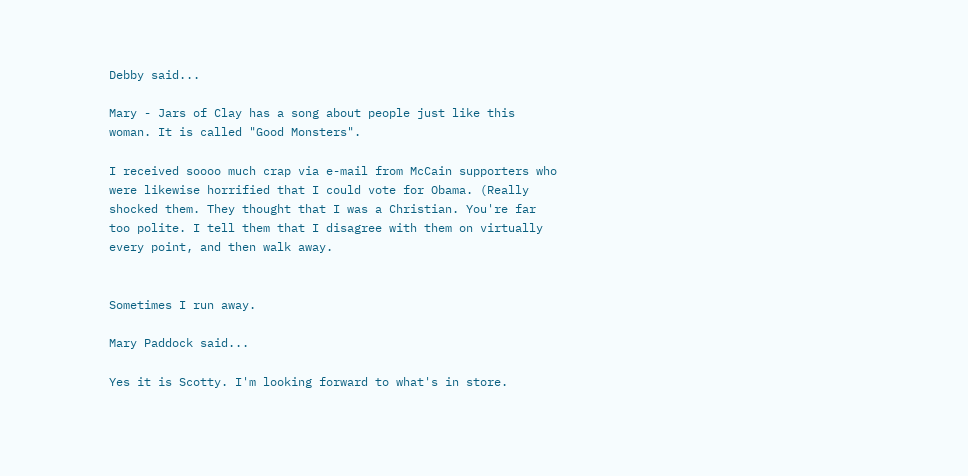Debby said...

Mary - Jars of Clay has a song about people just like this woman. It is called "Good Monsters".

I received soooo much crap via e-mail from McCain supporters who were likewise horrified that I could vote for Obama. (Really shocked them. They thought that I was a Christian. You're far too polite. I tell them that I disagree with them on virtually every point, and then walk away.


Sometimes I run away.

Mary Paddock said...

Yes it is Scotty. I'm looking forward to what's in store.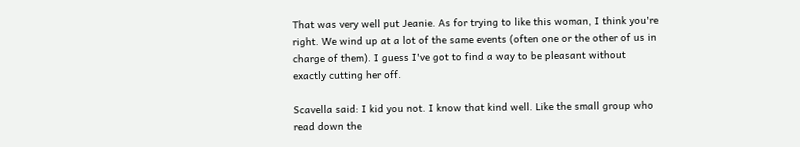That was very well put Jeanie. As for trying to like this woman, I think you're right. We wind up at a lot of the same events (often one or the other of us in charge of them). I guess I've got to find a way to be pleasant without exactly cutting her off.

Scavella said: I kid you not. I know that kind well. Like the small group who read down the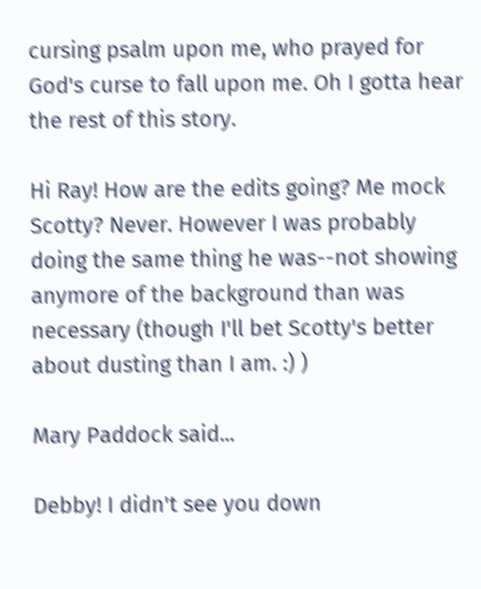cursing psalm upon me, who prayed for God's curse to fall upon me. Oh I gotta hear the rest of this story.

Hi Ray! How are the edits going? Me mock Scotty? Never. However I was probably doing the same thing he was--not showing anymore of the background than was necessary (though I'll bet Scotty's better about dusting than I am. :) )

Mary Paddock said...

Debby! I didn't see you down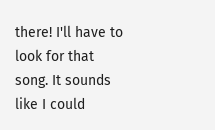there! I'll have to look for that song. It sounds like I could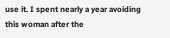use it. I spent nearly a year avoiding this woman after the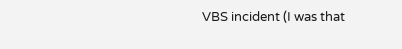VBS incident (I was that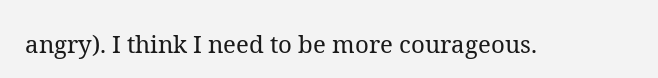angry). I think I need to be more courageous.